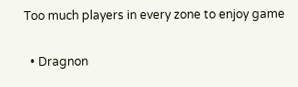Too much players in every zone to enjoy game

  • Dragnon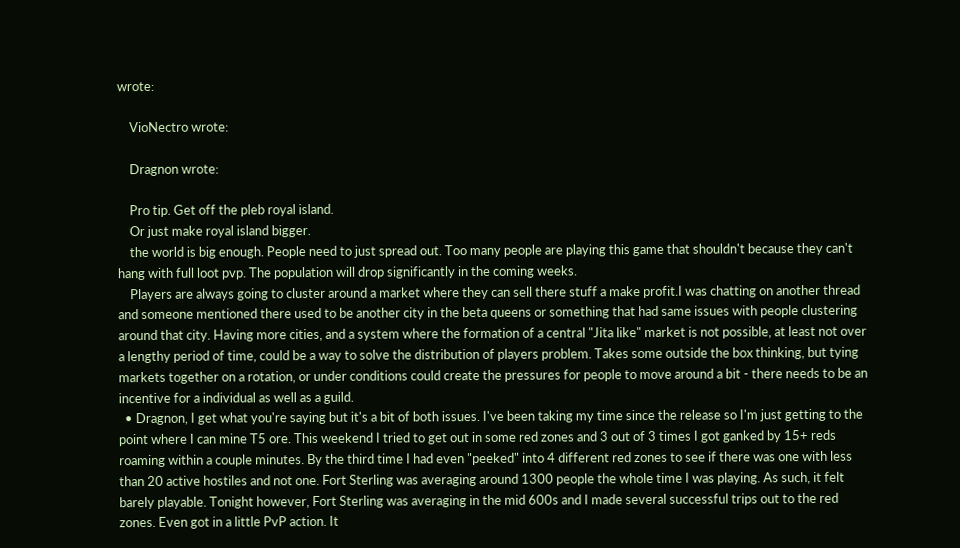wrote:

    VioNectro wrote:

    Dragnon wrote:

    Pro tip. Get off the pleb royal island.
    Or just make royal island bigger.
    the world is big enough. People need to just spread out. Too many people are playing this game that shouldn't because they can't hang with full loot pvp. The population will drop significantly in the coming weeks.
    Players are always going to cluster around a market where they can sell there stuff a make profit.I was chatting on another thread and someone mentioned there used to be another city in the beta queens or something that had same issues with people clustering around that city. Having more cities, and a system where the formation of a central "Jita like" market is not possible, at least not over a lengthy period of time, could be a way to solve the distribution of players problem. Takes some outside the box thinking, but tying markets together on a rotation, or under conditions could create the pressures for people to move around a bit - there needs to be an incentive for a individual as well as a guild.
  • Dragnon, I get what you're saying but it's a bit of both issues. I've been taking my time since the release so I'm just getting to the point where I can mine T5 ore. This weekend I tried to get out in some red zones and 3 out of 3 times I got ganked by 15+ reds roaming within a couple minutes. By the third time I had even "peeked" into 4 different red zones to see if there was one with less than 20 active hostiles and not one. Fort Sterling was averaging around 1300 people the whole time I was playing. As such, it felt barely playable. Tonight however, Fort Sterling was averaging in the mid 600s and I made several successful trips out to the red zones. Even got in a little PvP action. It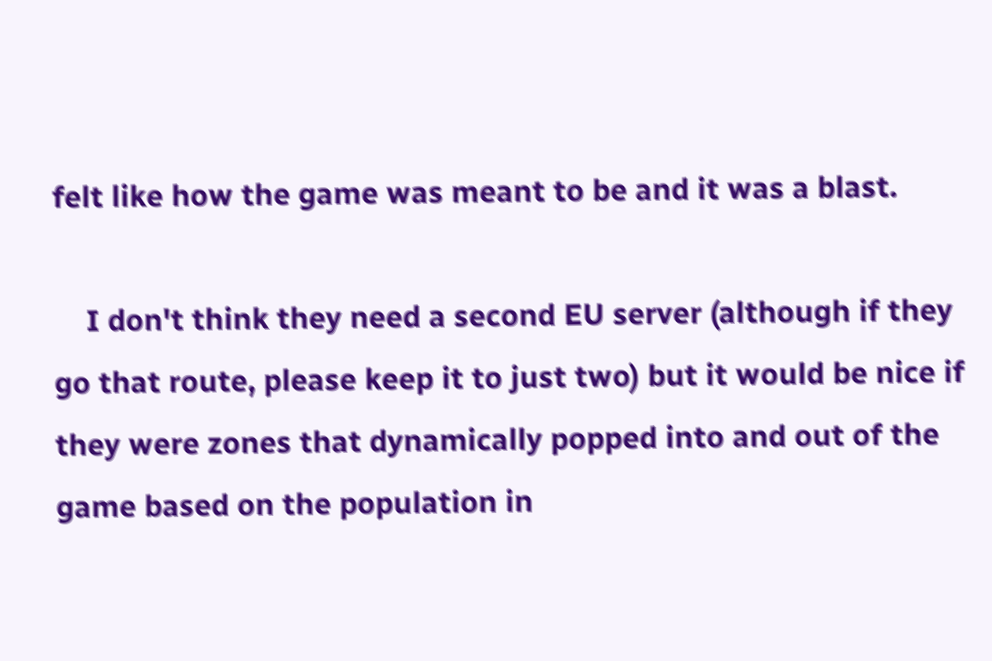felt like how the game was meant to be and it was a blast.

    I don't think they need a second EU server (although if they go that route, please keep it to just two) but it would be nice if they were zones that dynamically popped into and out of the game based on the population in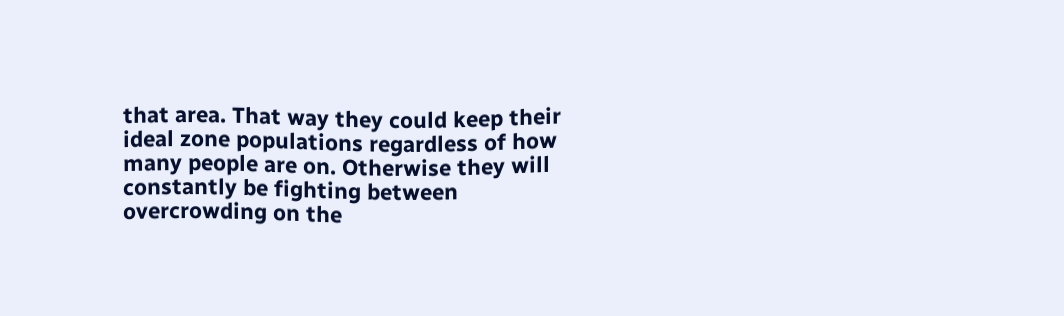that area. That way they could keep their ideal zone populations regardless of how many people are on. Otherwise they will constantly be fighting between overcrowding on the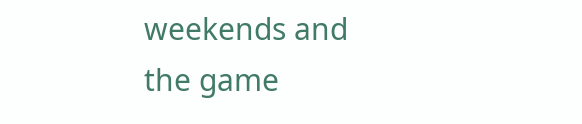weekends and the game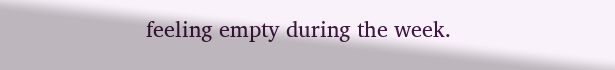feeling empty during the week.